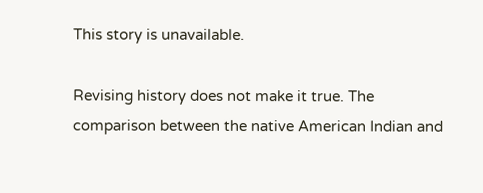This story is unavailable.

Revising history does not make it true. The comparison between the native American Indian and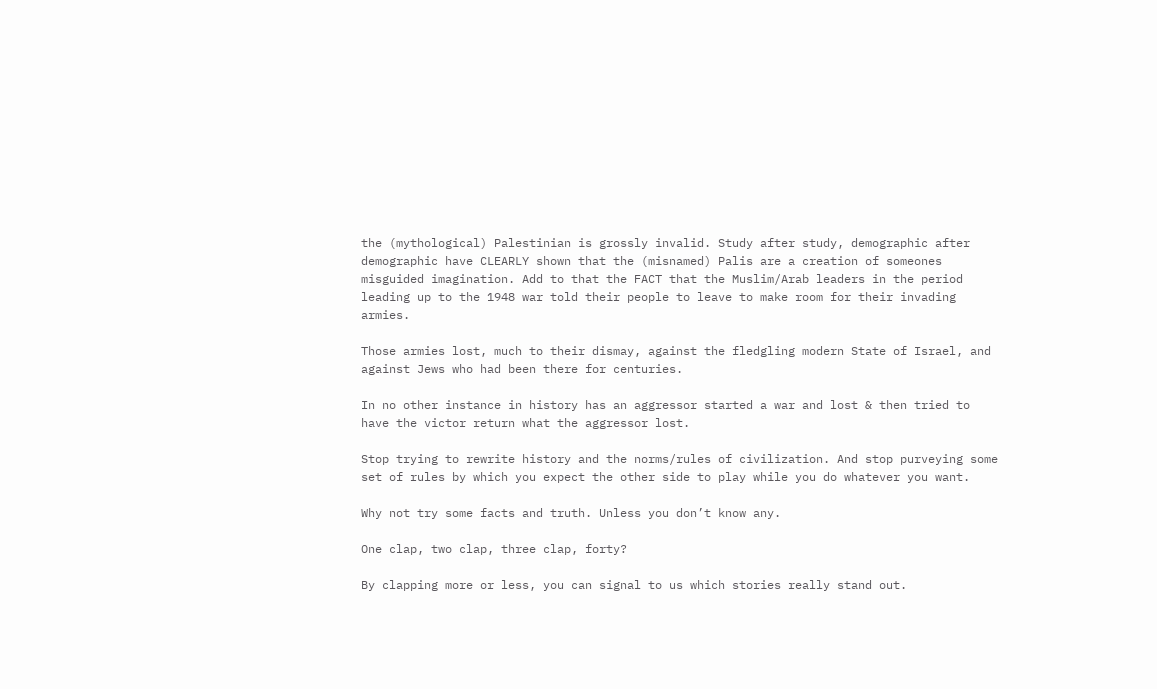the (mythological) Palestinian is grossly invalid. Study after study, demographic after demographic have CLEARLY shown that the (misnamed) Palis are a creation of someones misguided imagination. Add to that the FACT that the Muslim/Arab leaders in the period leading up to the 1948 war told their people to leave to make room for their invading armies.

Those armies lost, much to their dismay, against the fledgling modern State of Israel, and against Jews who had been there for centuries.

In no other instance in history has an aggressor started a war and lost & then tried to have the victor return what the aggressor lost.

Stop trying to rewrite history and the norms/rules of civilization. And stop purveying some set of rules by which you expect the other side to play while you do whatever you want.

Why not try some facts and truth. Unless you don’t know any.

One clap, two clap, three clap, forty?

By clapping more or less, you can signal to us which stories really stand out.